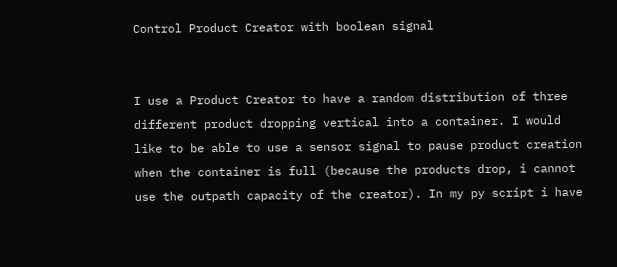Control Product Creator with boolean signal


I use a Product Creator to have a random distribution of three different product dropping vertical into a container. I would like to be able to use a sensor signal to pause product creation when the container is full (because the products drop, i cannot use the outpath capacity of the creator). In my py script i have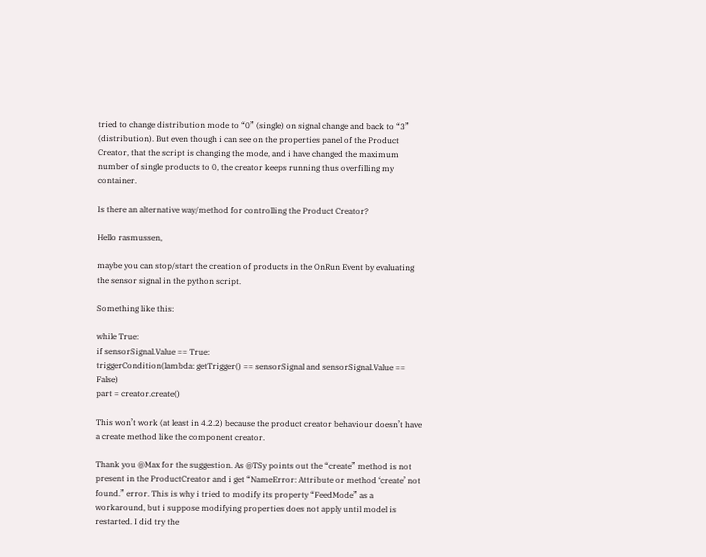tried to change distribution mode to “0” (single) on signal change and back to “3” (distribution). But even though i can see on the properties panel of the Product Creator, that the script is changing the mode, and i have changed the maximum number of single products to 0, the creator keeps running thus overfilling my container.

Is there an alternative way/method for controlling the Product Creator?

Hello rasmussen,

maybe you can stop/start the creation of products in the OnRun Event by evaluating the sensor signal in the python script.

Something like this:

while True:
if sensorSignal.Value == True:
triggerCondition(lambda: getTrigger() == sensorSignal and sensorSignal.Value == False)
part = creator.create()

This won’t work (at least in 4.2.2) because the product creator behaviour doesn’t have a create method like the component creator.

Thank you @Max for the suggestion. As @TSy points out the “create” method is not present in the ProductCreator and i get “NameError: Attribute or method ‘create’ not found.” error. This is why i tried to modify its property “FeedMode” as a workaround, but i suppose modifying properties does not apply until model is restarted. I did try the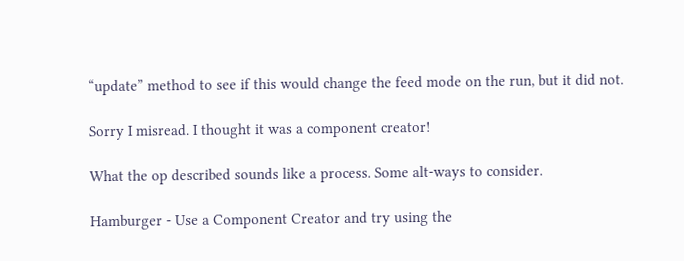“update” method to see if this would change the feed mode on the run, but it did not.

Sorry I misread. I thought it was a component creator!

What the op described sounds like a process. Some alt-ways to consider.

Hamburger - Use a Component Creator and try using the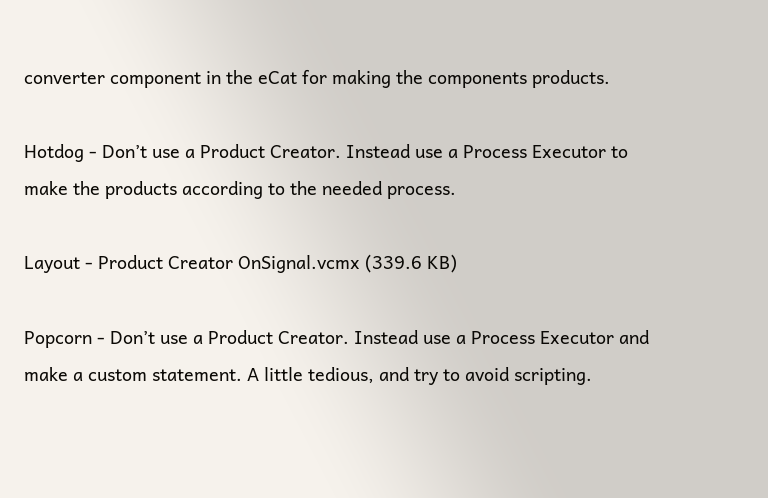converter component in the eCat for making the components products.

Hotdog - Don’t use a Product Creator. Instead use a Process Executor to make the products according to the needed process.

Layout - Product Creator OnSignal.vcmx (339.6 KB)

Popcorn - Don’t use a Product Creator. Instead use a Process Executor and make a custom statement. A little tedious, and try to avoid scripting.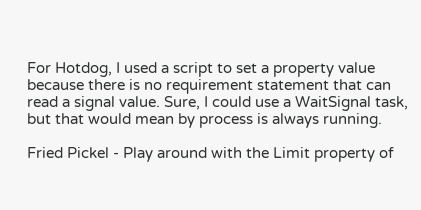For Hotdog, I used a script to set a property value because there is no requirement statement that can read a signal value. Sure, I could use a WaitSignal task, but that would mean by process is always running.

Fried Pickel - Play around with the Limit property of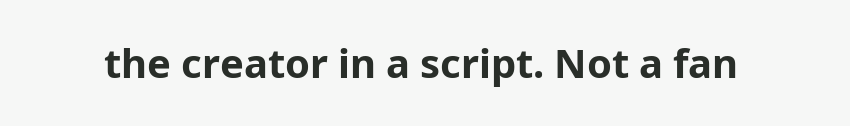the creator in a script. Not a fan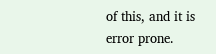of this, and it is error prone.